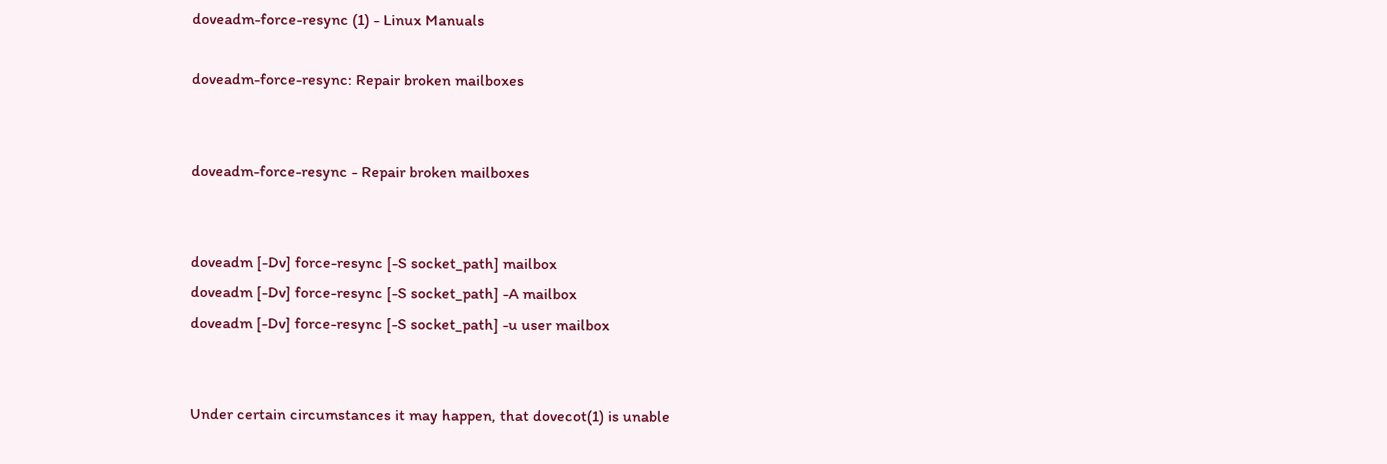doveadm-force-resync (1) - Linux Manuals

doveadm-force-resync: Repair broken mailboxes


doveadm-force-resync - Repair broken mailboxes


doveadm [-Dv] force-resync [-S socket_path] mailbox
doveadm [-Dv] force-resync [-S socket_path] -A mailbox
doveadm [-Dv] force-resync [-S socket_path] -u user mailbox


Under certain circumstances it may happen, that dovecot(1) is unable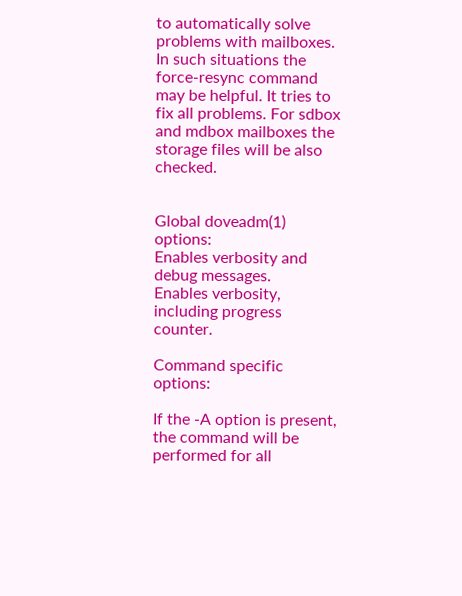to automatically solve problems with mailboxes. In such situations the force-resync command may be helpful. It tries to fix all problems. For sdbox and mdbox mailboxes the storage files will be also checked.


Global doveadm(1) options:
Enables verbosity and debug messages.
Enables verbosity, including progress counter.

Command specific options:

If the -A option is present, the command will be performed for all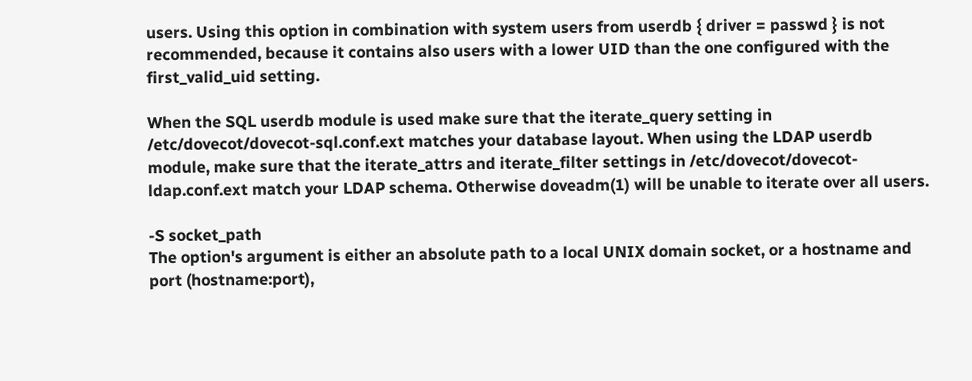users. Using this option in combination with system users from userdb { driver = passwd } is not recommended, because it contains also users with a lower UID than the one configured with the first_valid_uid setting.

When the SQL userdb module is used make sure that the iterate_query setting in /etc/dovecot/dovecot-sql.conf.ext matches your database layout. When using the LDAP userdb module, make sure that the iterate_attrs and iterate_filter settings in /etc/dovecot/dovecot-ldap.conf.ext match your LDAP schema. Otherwise doveadm(1) will be unable to iterate over all users.

-S socket_path
The option's argument is either an absolute path to a local UNIX domain socket, or a hostname and port (hostname:port),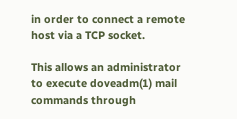in order to connect a remote host via a TCP socket.

This allows an administrator to execute doveadm(1) mail commands through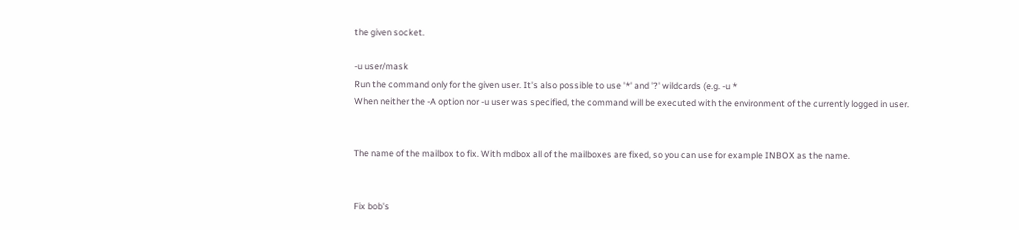the given socket.

-u user/mask
Run the command only for the given user. It's also possible to use '*' and '?' wildcards (e.g. -u *
When neither the -A option nor -u user was specified, the command will be executed with the environment of the currently logged in user.


The name of the mailbox to fix. With mdbox all of the mailboxes are fixed, so you can use for example INBOX as the name.


Fix bob's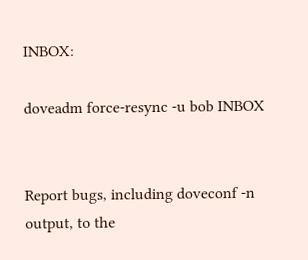INBOX:

doveadm force-resync -u bob INBOX


Report bugs, including doveconf -n output, to the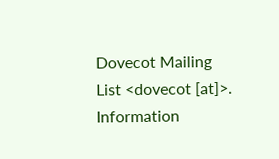Dovecot Mailing List <dovecot [at]>. Information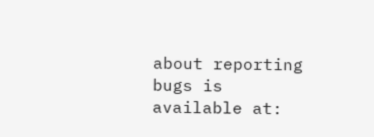about reporting bugs is available at: